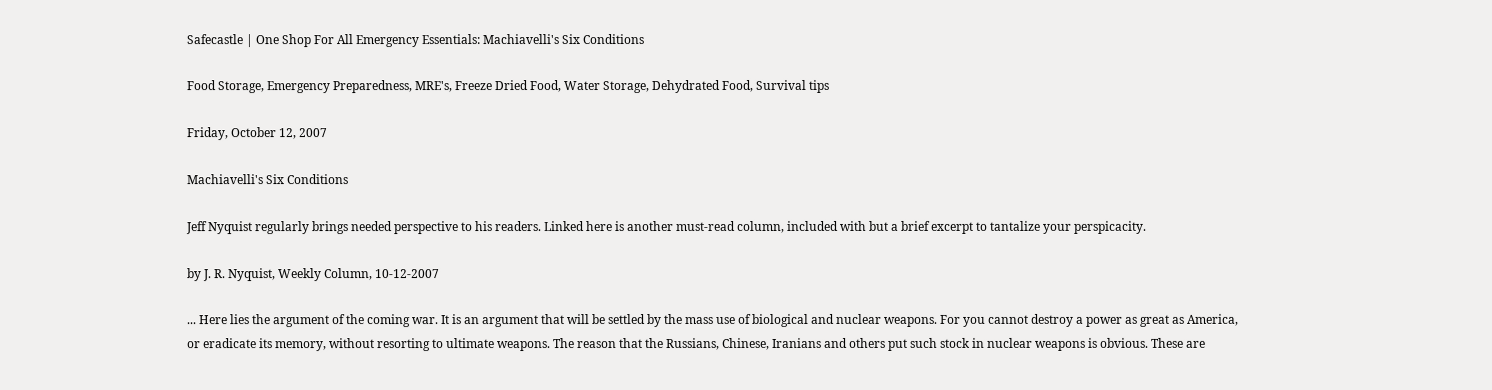Safecastle | One Shop For All Emergency Essentials: Machiavelli's Six Conditions

Food Storage, Emergency Preparedness, MRE's, Freeze Dried Food, Water Storage, Dehydrated Food, Survival tips

Friday, October 12, 2007

Machiavelli's Six Conditions

Jeff Nyquist regularly brings needed perspective to his readers. Linked here is another must-read column, included with but a brief excerpt to tantalize your perspicacity.

by J. R. Nyquist, Weekly Column, 10-12-2007

... Here lies the argument of the coming war. It is an argument that will be settled by the mass use of biological and nuclear weapons. For you cannot destroy a power as great as America, or eradicate its memory, without resorting to ultimate weapons. The reason that the Russians, Chinese, Iranians and others put such stock in nuclear weapons is obvious. These are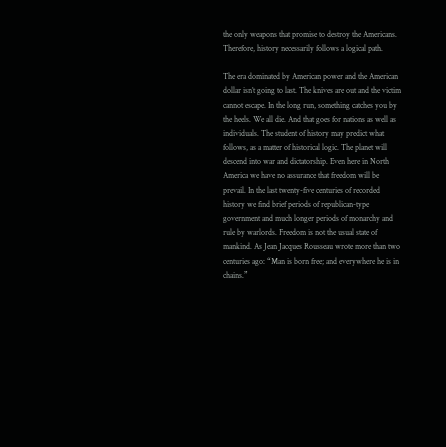the only weapons that promise to destroy the Americans. Therefore, history necessarily follows a logical path.

The era dominated by American power and the American dollar isn’t going to last. The knives are out and the victim cannot escape. In the long run, something catches you by the heels. We all die. And that goes for nations as well as individuals. The student of history may predict what follows, as a matter of historical logic. The planet will descend into war and dictatorship. Even here in North America we have no assurance that freedom will be prevail. In the last twenty-five centuries of recorded history we find brief periods of republican-type government and much longer periods of monarchy and rule by warlords. Freedom is not the usual state of mankind. As Jean Jacques Rousseau wrote more than two centuries ago: “Man is born free; and everywhere he is in chains.”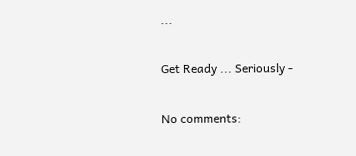...

Get Ready ... Seriously -

No comments: